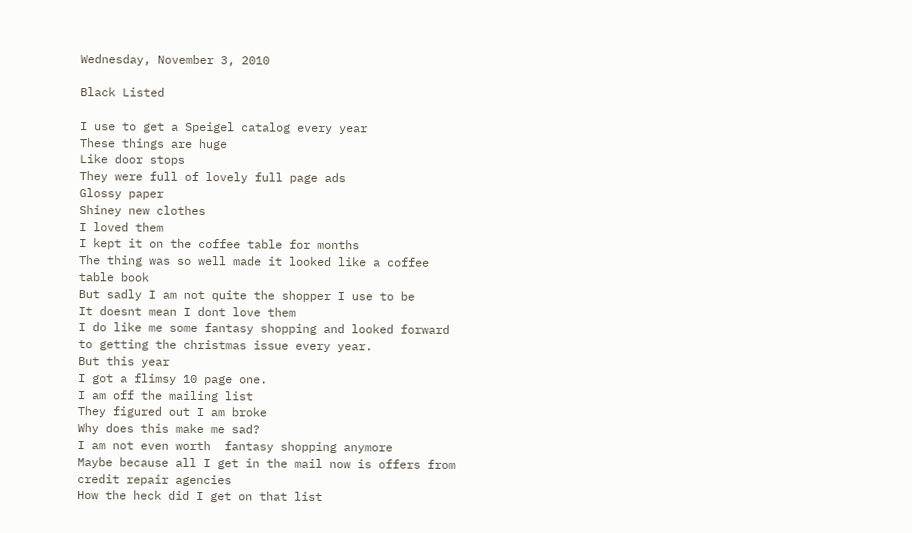Wednesday, November 3, 2010

Black Listed

I use to get a Speigel catalog every year
These things are huge
Like door stops
They were full of lovely full page ads
Glossy paper
Shiney new clothes
I loved them
I kept it on the coffee table for months
The thing was so well made it looked like a coffee table book
But sadly I am not quite the shopper I use to be
It doesnt mean I dont love them
I do like me some fantasy shopping and looked forward to getting the christmas issue every year.
But this year
I got a flimsy 10 page one.
I am off the mailing list
They figured out I am broke
Why does this make me sad?
I am not even worth  fantasy shopping anymore
Maybe because all I get in the mail now is offers from credit repair agencies
How the heck did I get on that list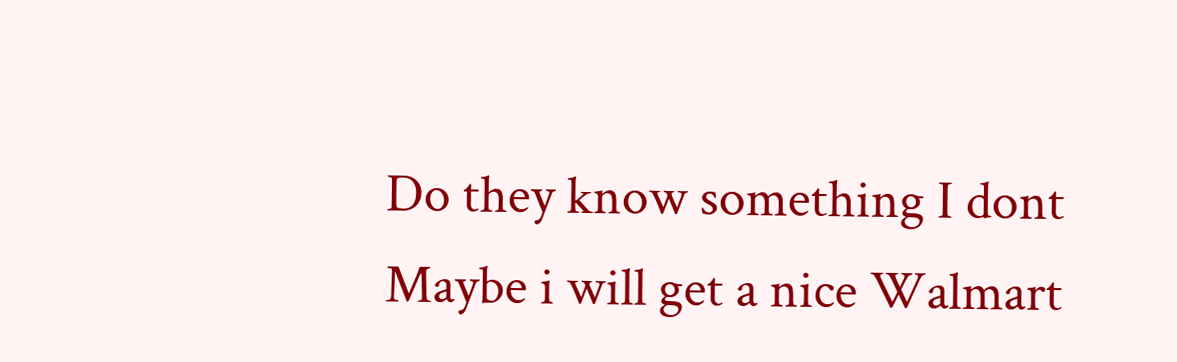Do they know something I dont
Maybe i will get a nice Walmart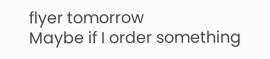flyer tomorrow
Maybe if I order something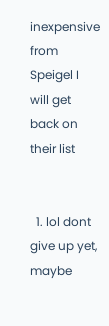inexpensive from Speigel I will get back on their list


  1. lol dont give up yet, maybe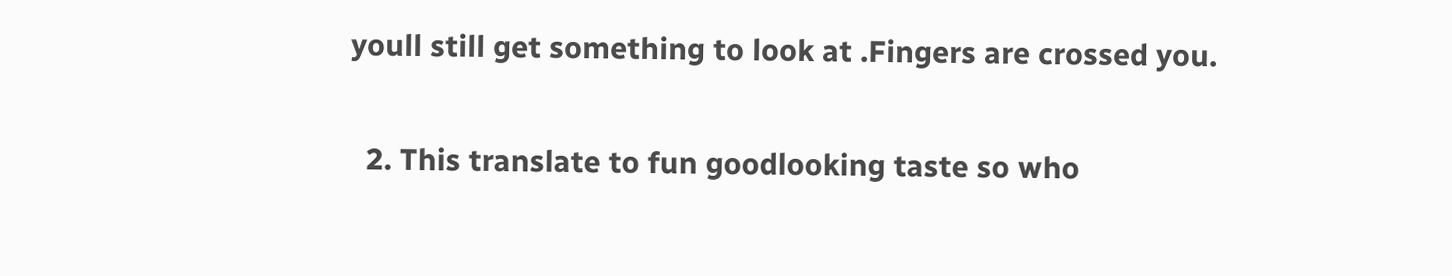youll still get something to look at .Fingers are crossed you.

  2. This translate to fun goodlooking taste so who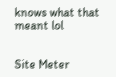knows what that meant lol


Site Meter